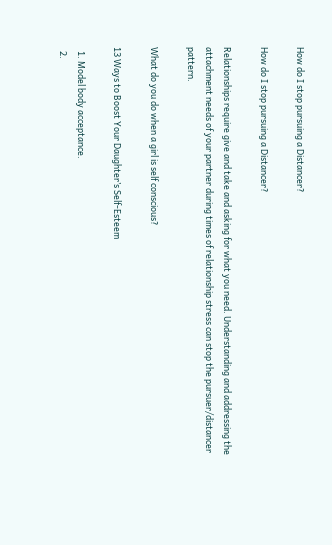How do I stop pursuing a Distancer?

How do I stop pursuing a Distancer?

Relationships require give and take and asking for what you need. Understanding and addressing the attachment needs of your partner during times of relationship stress can stop the pursuer/distancer pattern.

What do you do when a girl is self conscious?

13 Ways to Boost Your Daughter’s Self-Esteem

  1. Model body acceptance.
  2.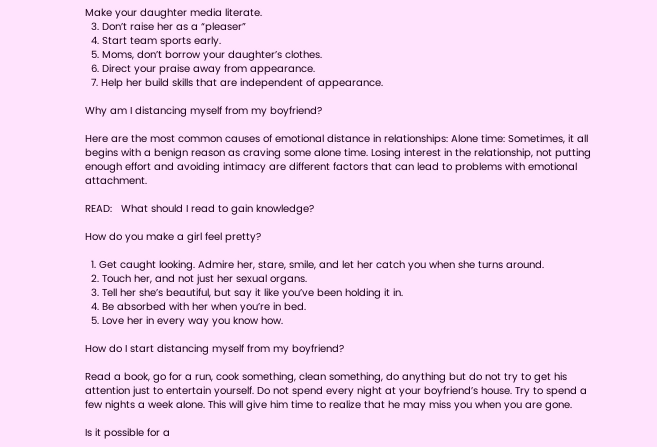Make your daughter media literate.
  3. Don’t raise her as a “pleaser”
  4. Start team sports early.
  5. Moms, don’t borrow your daughter’s clothes.
  6. Direct your praise away from appearance.
  7. Help her build skills that are independent of appearance.

Why am I distancing myself from my boyfriend?

Here are the most common causes of emotional distance in relationships: Alone time: Sometimes, it all begins with a benign reason as craving some alone time. Losing interest in the relationship, not putting enough effort and avoiding intimacy are different factors that can lead to problems with emotional attachment.

READ:   What should I read to gain knowledge?

How do you make a girl feel pretty?

  1. Get caught looking. Admire her, stare, smile, and let her catch you when she turns around.
  2. Touch her, and not just her sexual organs.
  3. Tell her she’s beautiful, but say it like you’ve been holding it in.
  4. Be absorbed with her when you’re in bed.
  5. Love her in every way you know how.

How do I start distancing myself from my boyfriend?

Read a book, go for a run, cook something, clean something, do anything but do not try to get his attention just to entertain yourself. Do not spend every night at your boyfriend’s house. Try to spend a few nights a week alone. This will give him time to realize that he may miss you when you are gone.

Is it possible for a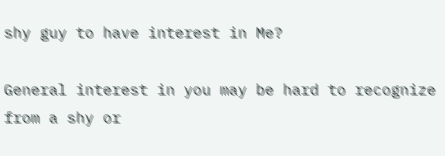shy guy to have interest in Me?

General interest in you may be hard to recognize from a shy or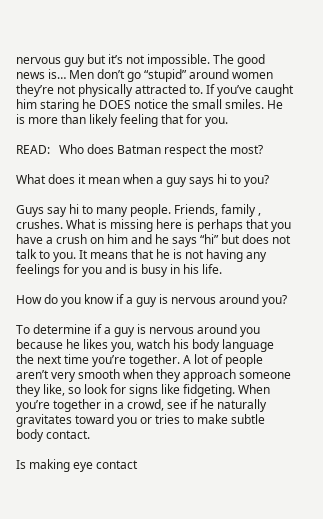nervous guy but it’s not impossible. The good news is… Men don’t go “stupid” around women they’re not physically attracted to. If you’ve caught him staring he DOES notice the small smiles. He is more than likely feeling that for you.

READ:   Who does Batman respect the most?

What does it mean when a guy says hi to you?

Guys say hi to many people. Friends, family , crushes. What is missing here is perhaps that you have a crush on him and he says “hi” but does not talk to you. It means that he is not having any feelings for you and is busy in his life.

How do you know if a guy is nervous around you?

To determine if a guy is nervous around you because he likes you, watch his body language the next time you’re together. A lot of people aren’t very smooth when they approach someone they like, so look for signs like fidgeting. When you’re together in a crowd, see if he naturally gravitates toward you or tries to make subtle body contact.

Is making eye contact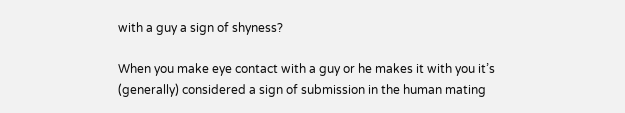with a guy a sign of shyness?

When you make eye contact with a guy or he makes it with you it’s (generally) considered a sign of submission in the human mating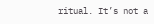ritual. It’s not a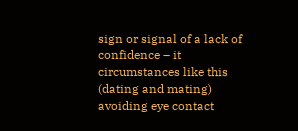sign or signal of a lack of confidence – it circumstances like this (dating and mating) avoiding eye contact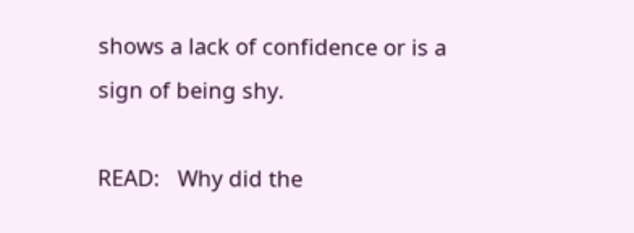shows a lack of confidence or is a sign of being shy.

READ:   Why did the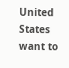United States want to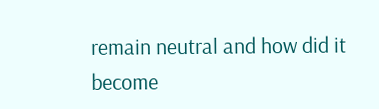remain neutral and how did it become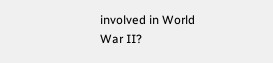involved in World War II?